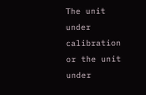The unit under calibration or the unit under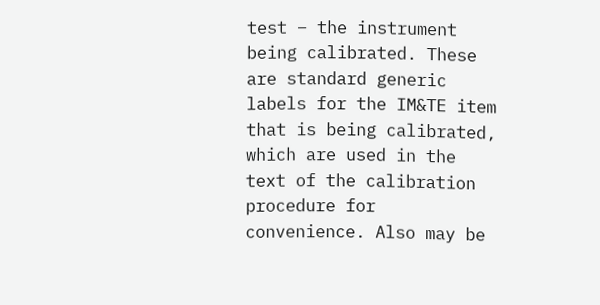test – the instrument being calibrated. These are standard generic labels for the IM&TE item that is being calibrated, which are used in the text of the calibration procedure for convenience. Also may be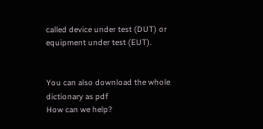called device under test (DUT) or equipment under test (EUT).


You can also download the whole dictionary as pdf
How can we help?